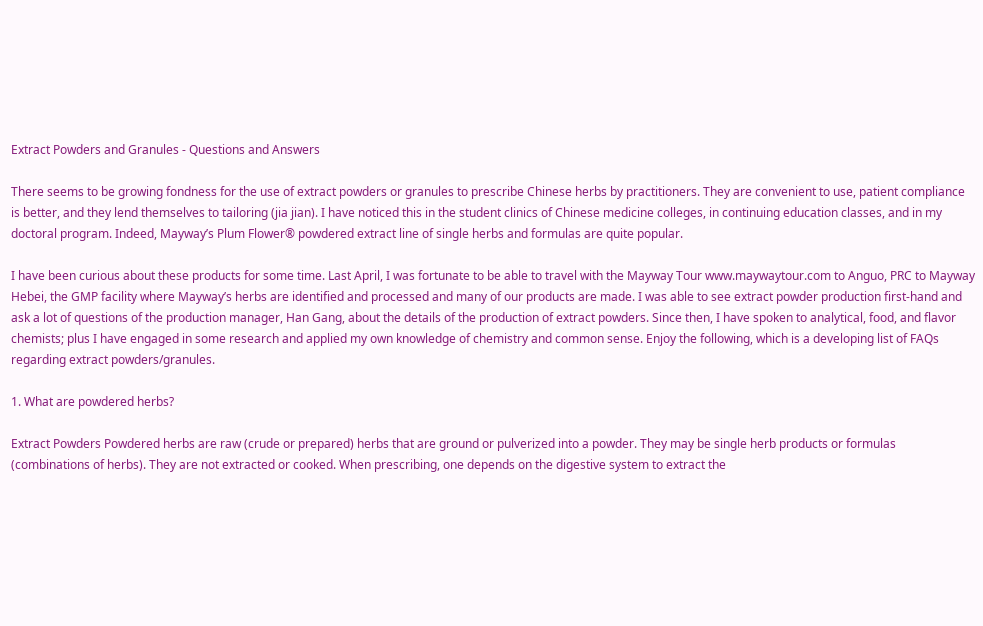Extract Powders and Granules - Questions and Answers

There seems to be growing fondness for the use of extract powders or granules to prescribe Chinese herbs by practitioners. They are convenient to use, patient compliance is better, and they lend themselves to tailoring (jia jian). I have noticed this in the student clinics of Chinese medicine colleges, in continuing education classes, and in my doctoral program. Indeed, Mayway’s Plum Flower® powdered extract line of single herbs and formulas are quite popular.

I have been curious about these products for some time. Last April, I was fortunate to be able to travel with the Mayway Tour www.maywaytour.com to Anguo, PRC to Mayway Hebei, the GMP facility where Mayway’s herbs are identified and processed and many of our products are made. I was able to see extract powder production first-hand and ask a lot of questions of the production manager, Han Gang, about the details of the production of extract powders. Since then, I have spoken to analytical, food, and flavor chemists; plus I have engaged in some research and applied my own knowledge of chemistry and common sense. Enjoy the following, which is a developing list of FAQs regarding extract powders/granules.

1. What are powdered herbs?

Extract Powders Powdered herbs are raw (crude or prepared) herbs that are ground or pulverized into a powder. They may be single herb products or formulas (combinations of herbs). They are not extracted or cooked. When prescribing, one depends on the digestive system to extract the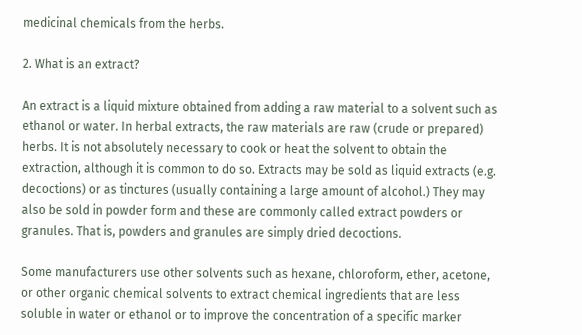medicinal chemicals from the herbs.

2. What is an extract?

An extract is a liquid mixture obtained from adding a raw material to a solvent such as ethanol or water. In herbal extracts, the raw materials are raw (crude or prepared) herbs. It is not absolutely necessary to cook or heat the solvent to obtain the extraction, although it is common to do so. Extracts may be sold as liquid extracts (e.g. decoctions) or as tinctures (usually containing a large amount of alcohol.) They may also be sold in powder form and these are commonly called extract powders or granules. That is, powders and granules are simply dried decoctions.

Some manufacturers use other solvents such as hexane, chloroform, ether, acetone, or other organic chemical solvents to extract chemical ingredients that are less soluble in water or ethanol or to improve the concentration of a specific marker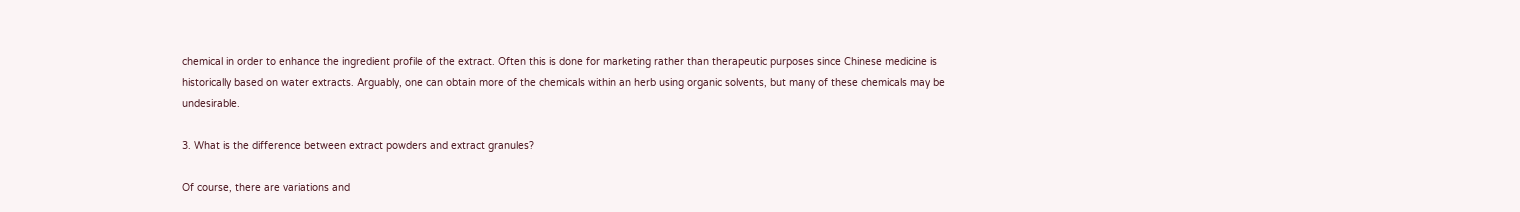chemical in order to enhance the ingredient profile of the extract. Often this is done for marketing rather than therapeutic purposes since Chinese medicine is historically based on water extracts. Arguably, one can obtain more of the chemicals within an herb using organic solvents, but many of these chemicals may be undesirable.

3. What is the difference between extract powders and extract granules?

Of course, there are variations and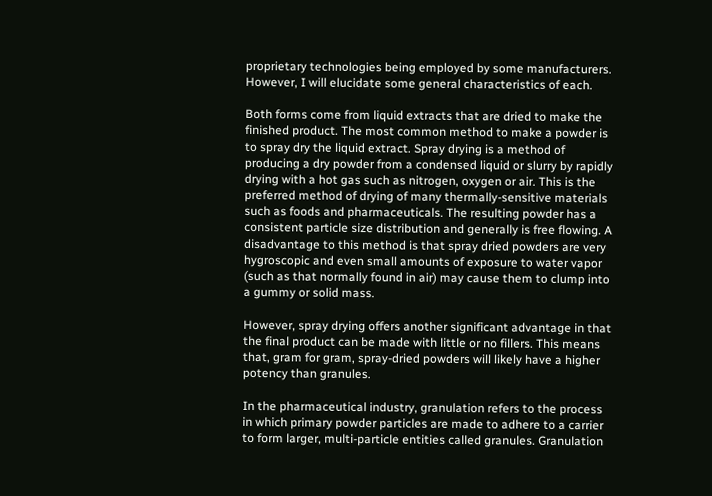proprietary technologies being employed by some manufacturers. However, I will elucidate some general characteristics of each.

Both forms come from liquid extracts that are dried to make the finished product. The most common method to make a powder is to spray dry the liquid extract. Spray drying is a method of producing a dry powder from a condensed liquid or slurry by rapidly drying with a hot gas such as nitrogen, oxygen or air. This is the preferred method of drying of many thermally-sensitive materials such as foods and pharmaceuticals. The resulting powder has a consistent particle size distribution and generally is free flowing. A disadvantage to this method is that spray dried powders are very hygroscopic and even small amounts of exposure to water vapor (such as that normally found in air) may cause them to clump into a gummy or solid mass.

However, spray drying offers another significant advantage in that the final product can be made with little or no fillers. This means that, gram for gram, spray-dried powders will likely have a higher potency than granules.

In the pharmaceutical industry, granulation refers to the process in which primary powder particles are made to adhere to a carrier to form larger, multi-particle entities called granules. Granulation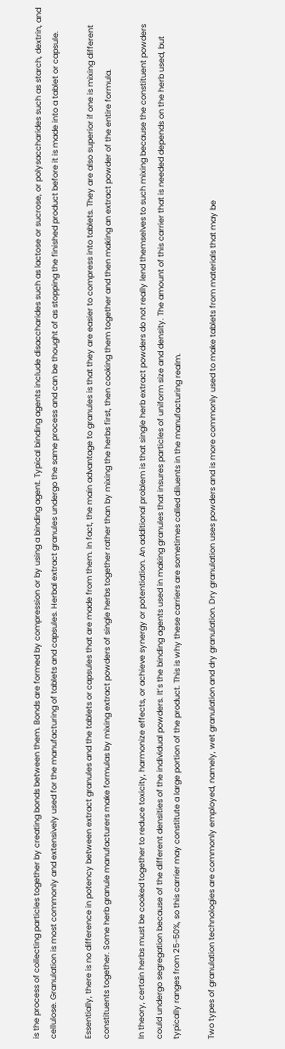is the process of collecting particles together by creating bonds between them. Bonds are formed by compression or by using a binding agent. Typical binding agents include disaccharides such as lactose or sucrose, or polysaccharides such as starch, dextrin, and cellulose. Granulation is most commonly and extensively used for the manufacturing of tablets and capsules. Herbal extract granules undergo the same process and can be thought of as stopping the finished product before it is made into a tablet or capsule.

Essentially, there is no difference in potency between extract granules and the tablets or capsules that are made from them. In fact, the main advantage to granules is that they are easier to compress into tablets. They are also superior if one is mixing different constituents together. Some herb granule manufacturers make formulas by mixing extract powders of single herbs together rather than by mixing the herbs first, then cooking them together and then making an extract powder of the entire formula.

In theory, certain herbs must be cooked together to reduce toxicity, harmonize effects, or achieve synergy or potentiation. An additional problem is that single herb extract powders do not really lend themselves to such mixing because the constituent powders could undergo segregation because of the different densities of the individual powders. It’s the binding agents used in making granules that insures particles of uniform size and density. The amount of this carrier that is needed depends on the herb used, but typically ranges from 25-50%, so this carrier may constitute a large portion of the product. This is why these carriers are sometimes called diluents in the manufacturing realm.

Two types of granulation technologies are commonly employed, namely, wet granulation and dry granulation. Dry granulation uses powders and is more commonly used to make tablets from materials that may be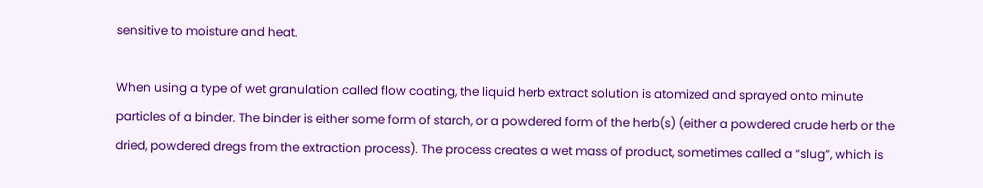sensitive to moisture and heat.

When using a type of wet granulation called flow coating, the liquid herb extract solution is atomized and sprayed onto minute particles of a binder. The binder is either some form of starch, or a powdered form of the herb(s) (either a powdered crude herb or the dried, powdered dregs from the extraction process). The process creates a wet mass of product, sometimes called a “slug”, which is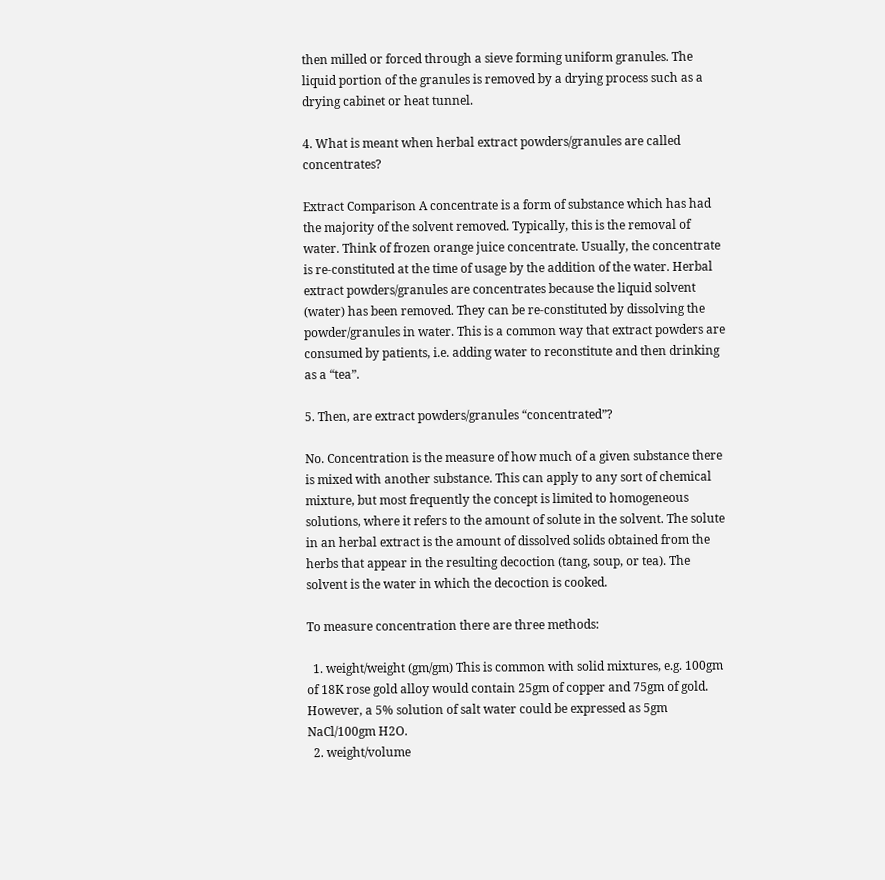then milled or forced through a sieve forming uniform granules. The liquid portion of the granules is removed by a drying process such as a drying cabinet or heat tunnel.

4. What is meant when herbal extract powders/granules are called concentrates?

Extract Comparison A concentrate is a form of substance which has had the majority of the solvent removed. Typically, this is the removal of water. Think of frozen orange juice concentrate. Usually, the concentrate is re-constituted at the time of usage by the addition of the water. Herbal extract powders/granules are concentrates because the liquid solvent (water) has been removed. They can be re-constituted by dissolving the powder/granules in water. This is a common way that extract powders are consumed by patients, i.e. adding water to reconstitute and then drinking as a “tea”.

5. Then, are extract powders/granules “concentrated”?

No. Concentration is the measure of how much of a given substance there is mixed with another substance. This can apply to any sort of chemical mixture, but most frequently the concept is limited to homogeneous solutions, where it refers to the amount of solute in the solvent. The solute in an herbal extract is the amount of dissolved solids obtained from the herbs that appear in the resulting decoction (tang, soup, or tea). The solvent is the water in which the decoction is cooked.

To measure concentration there are three methods:

  1. weight/weight (gm/gm) This is common with solid mixtures, e.g. 100gm of 18K rose gold alloy would contain 25gm of copper and 75gm of gold. However, a 5% solution of salt water could be expressed as 5gm NaCl/100gm H2O.
  2. weight/volume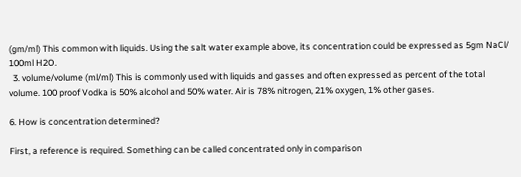(gm/ml) This common with liquids. Using the salt water example above, its concentration could be expressed as 5gm NaCl/ 100ml H2O.
  3. volume/volume (ml/ml) This is commonly used with liquids and gasses and often expressed as percent of the total volume. 100 proof Vodka is 50% alcohol and 50% water. Air is 78% nitrogen, 21% oxygen, 1% other gases.

6. How is concentration determined?

First, a reference is required. Something can be called concentrated only in comparison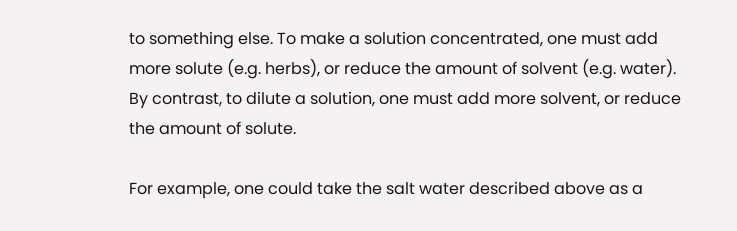to something else. To make a solution concentrated, one must add more solute (e.g. herbs), or reduce the amount of solvent (e.g. water). By contrast, to dilute a solution, one must add more solvent, or reduce the amount of solute.

For example, one could take the salt water described above as a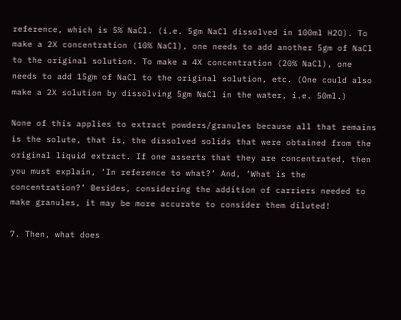reference, which is 5% NaCl. (i.e. 5gm NaCl dissolved in 100ml H2O). To make a 2X concentration (10% NaCl), one needs to add another 5gm of NaCl to the original solution. To make a 4X concentration (20% NaCl), one needs to add 15gm of NaCl to the original solution, etc. (One could also make a 2X solution by dissolving 5gm NaCl in the water, i.e. 50ml.)

None of this applies to extract powders/granules because all that remains is the solute, that is, the dissolved solids that were obtained from the original liquid extract. If one asserts that they are concentrated, then you must explain, ‘In reference to what?’ And, ‘What is the concentration?’ Besides, considering the addition of carriers needed to make granules, it may be more accurate to consider them diluted!

7. Then, what does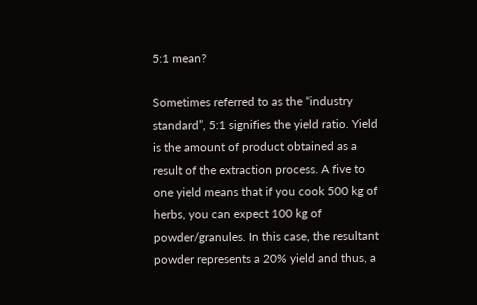5:1 mean?

Sometimes referred to as the “industry standard”, 5:1 signifies the yield ratio. Yield is the amount of product obtained as a result of the extraction process. A five to one yield means that if you cook 500 kg of herbs, you can expect 100 kg of powder/granules. In this case, the resultant powder represents a 20% yield and thus, a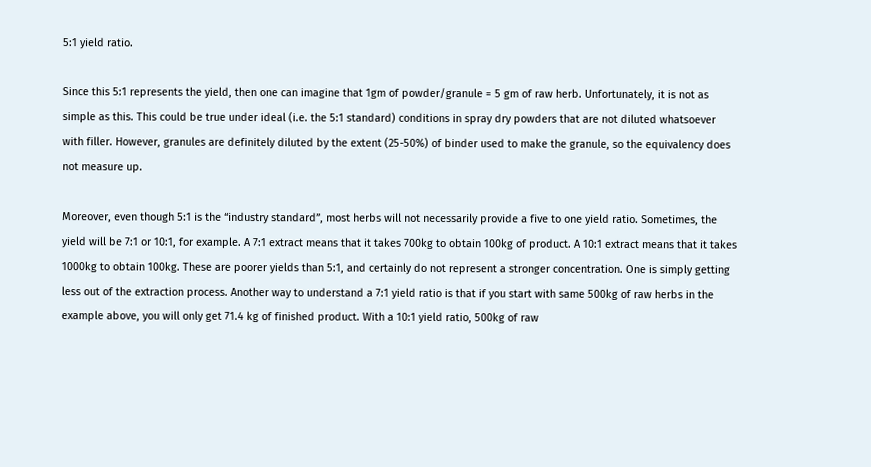5:1 yield ratio.

Since this 5:1 represents the yield, then one can imagine that 1gm of powder/granule = 5 gm of raw herb. Unfortunately, it is not as simple as this. This could be true under ideal (i.e. the 5:1 standard) conditions in spray dry powders that are not diluted whatsoever with filler. However, granules are definitely diluted by the extent (25-50%) of binder used to make the granule, so the equivalency does not measure up.

Moreover, even though 5:1 is the “industry standard”, most herbs will not necessarily provide a five to one yield ratio. Sometimes, the yield will be 7:1 or 10:1, for example. A 7:1 extract means that it takes 700kg to obtain 100kg of product. A 10:1 extract means that it takes 1000kg to obtain 100kg. These are poorer yields than 5:1, and certainly do not represent a stronger concentration. One is simply getting less out of the extraction process. Another way to understand a 7:1 yield ratio is that if you start with same 500kg of raw herbs in the example above, you will only get 71.4 kg of finished product. With a 10:1 yield ratio, 500kg of raw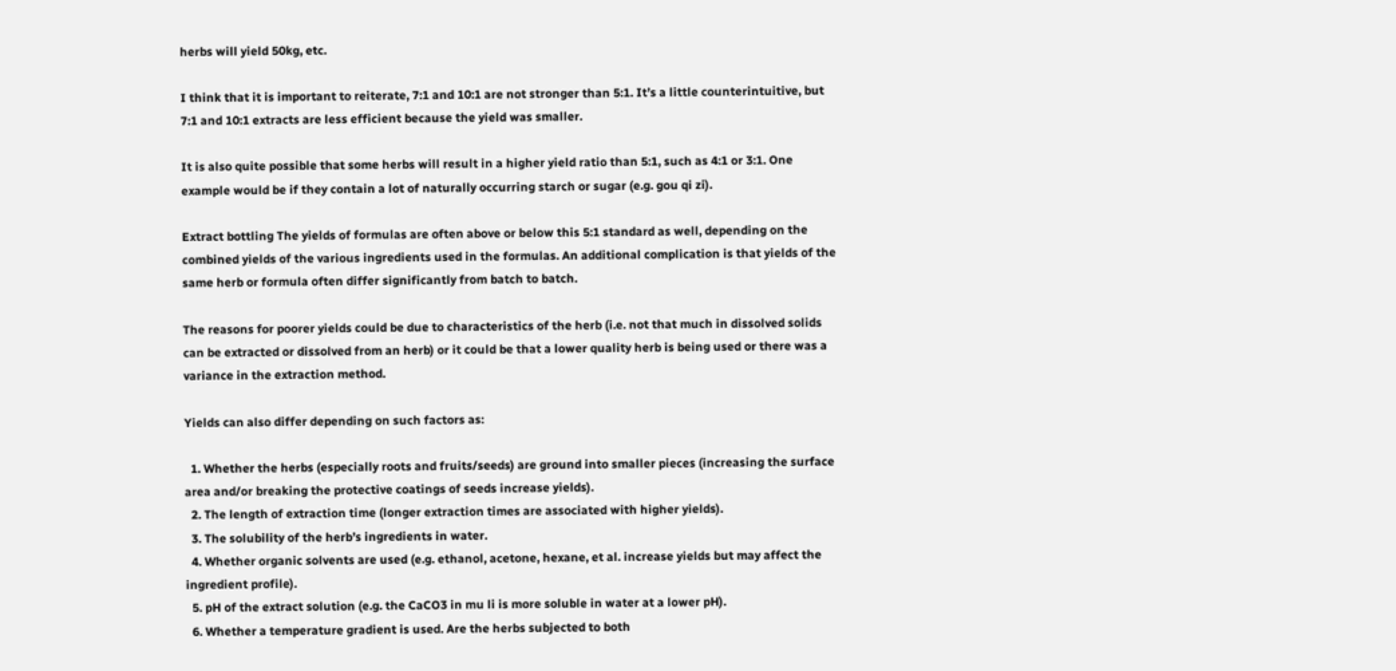herbs will yield 50kg, etc.

I think that it is important to reiterate, 7:1 and 10:1 are not stronger than 5:1. It’s a little counterintuitive, but 7:1 and 10:1 extracts are less efficient because the yield was smaller.

It is also quite possible that some herbs will result in a higher yield ratio than 5:1, such as 4:1 or 3:1. One example would be if they contain a lot of naturally occurring starch or sugar (e.g. gou qi zi).

Extract bottling The yields of formulas are often above or below this 5:1 standard as well, depending on the combined yields of the various ingredients used in the formulas. An additional complication is that yields of the same herb or formula often differ significantly from batch to batch.

The reasons for poorer yields could be due to characteristics of the herb (i.e. not that much in dissolved solids can be extracted or dissolved from an herb) or it could be that a lower quality herb is being used or there was a variance in the extraction method.

Yields can also differ depending on such factors as:

  1. Whether the herbs (especially roots and fruits/seeds) are ground into smaller pieces (increasing the surface area and/or breaking the protective coatings of seeds increase yields).
  2. The length of extraction time (longer extraction times are associated with higher yields).
  3. The solubility of the herb’s ingredients in water.
  4. Whether organic solvents are used (e.g. ethanol, acetone, hexane, et al. increase yields but may affect the ingredient profile).
  5. pH of the extract solution (e.g. the CaCO3 in mu li is more soluble in water at a lower pH).
  6. Whether a temperature gradient is used. Are the herbs subjected to both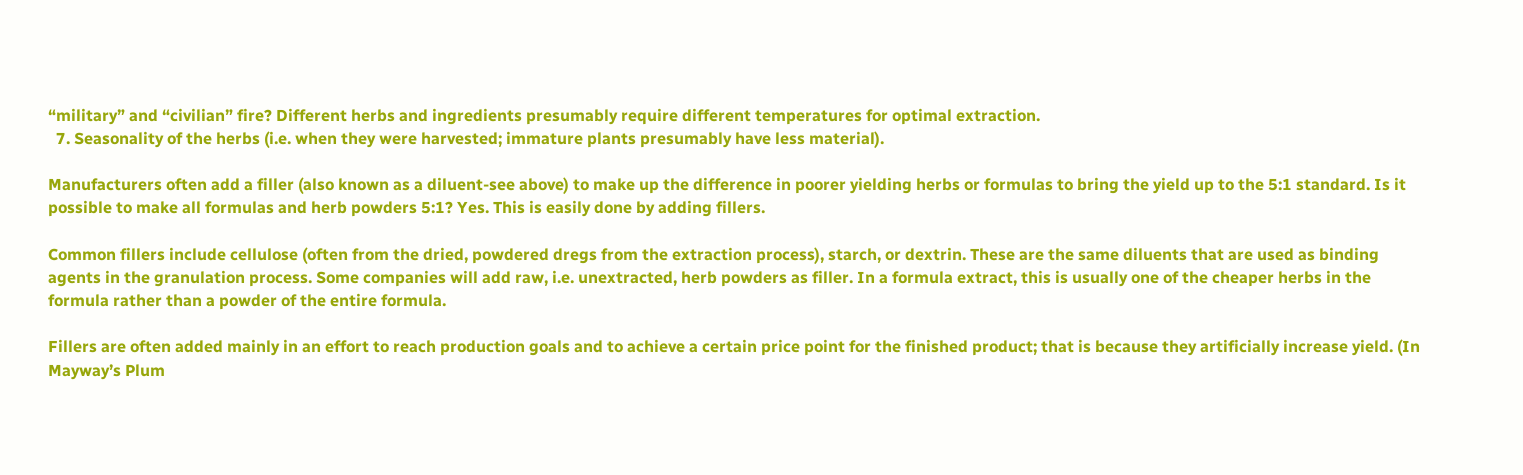“military” and “civilian” fire? Different herbs and ingredients presumably require different temperatures for optimal extraction.
  7. Seasonality of the herbs (i.e. when they were harvested; immature plants presumably have less material).

Manufacturers often add a filler (also known as a diluent-see above) to make up the difference in poorer yielding herbs or formulas to bring the yield up to the 5:1 standard. Is it possible to make all formulas and herb powders 5:1? Yes. This is easily done by adding fillers.

Common fillers include cellulose (often from the dried, powdered dregs from the extraction process), starch, or dextrin. These are the same diluents that are used as binding agents in the granulation process. Some companies will add raw, i.e. unextracted, herb powders as filler. In a formula extract, this is usually one of the cheaper herbs in the formula rather than a powder of the entire formula.

Fillers are often added mainly in an effort to reach production goals and to achieve a certain price point for the finished product; that is because they artificially increase yield. (In Mayway’s Plum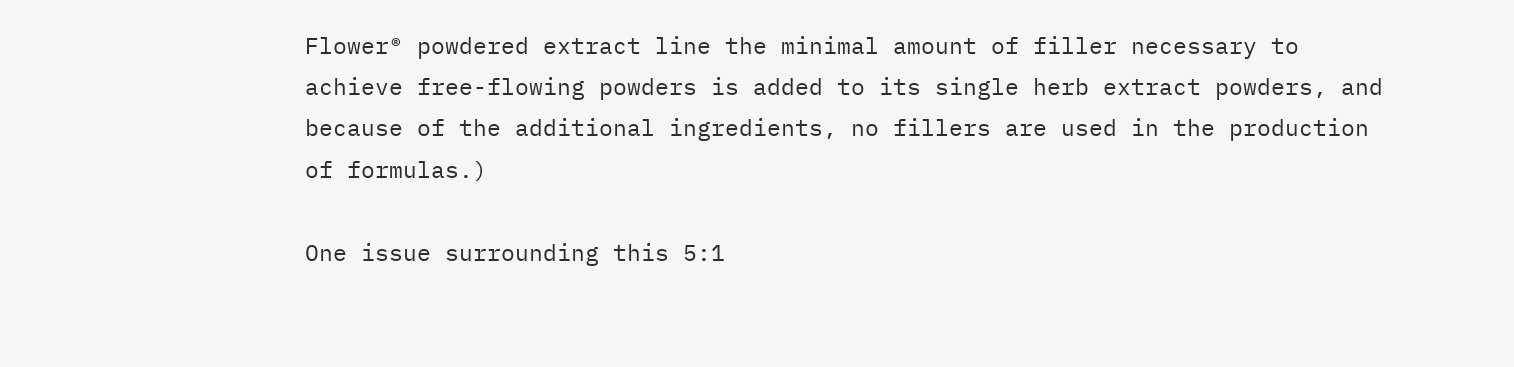Flower® powdered extract line the minimal amount of filler necessary to achieve free-flowing powders is added to its single herb extract powders, and because of the additional ingredients, no fillers are used in the production of formulas.)

One issue surrounding this 5:1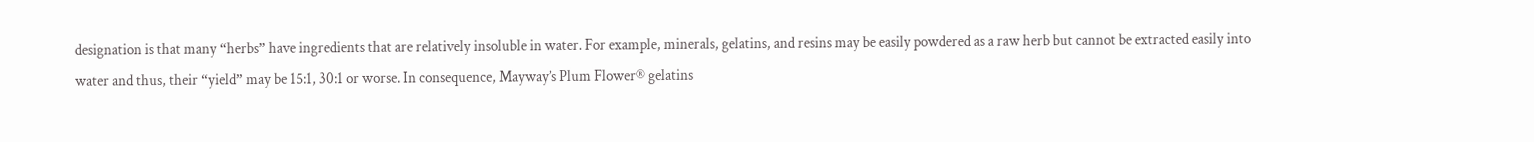designation is that many “herbs” have ingredients that are relatively insoluble in water. For example, minerals, gelatins, and resins may be easily powdered as a raw herb but cannot be extracted easily into water and thus, their “yield” may be 15:1, 30:1 or worse. In consequence, Mayway’s Plum Flower® gelatins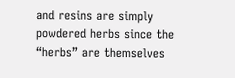and resins are simply powdered herbs since the “herbs” are themselves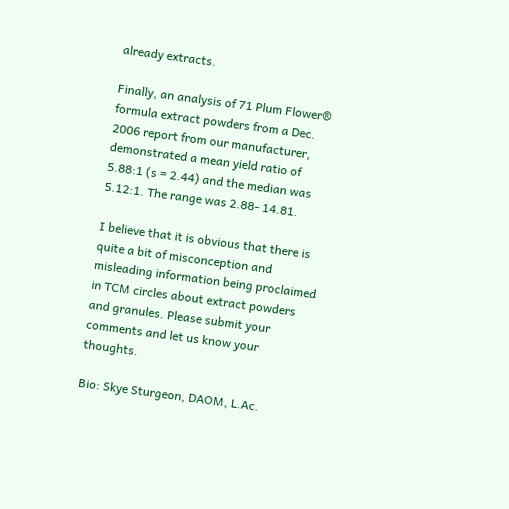already extracts.

Finally, an analysis of 71 Plum Flower® formula extract powders from a Dec. 2006 report from our manufacturer, demonstrated a mean yield ratio of 5.88:1 (s = 2.44) and the median was 5.12:1. The range was 2.88- 14.81.

I believe that it is obvious that there is quite a bit of misconception and misleading information being proclaimed in TCM circles about extract powders and granules. Please submit your comments and let us know your thoughts.

Bio: Skye Sturgeon, DAOM, L.Ac.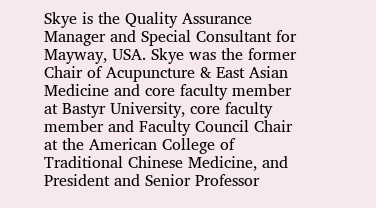Skye is the Quality Assurance Manager and Special Consultant for Mayway, USA. Skye was the former Chair of Acupuncture & East Asian Medicine and core faculty member at Bastyr University, core faculty member and Faculty Council Chair at the American College of Traditional Chinese Medicine, and President and Senior Professor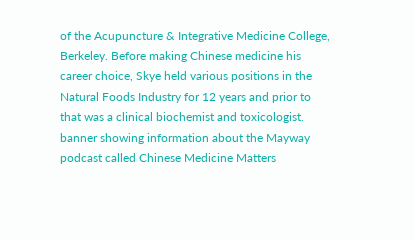of the Acupuncture & Integrative Medicine College, Berkeley. Before making Chinese medicine his career choice, Skye held various positions in the Natural Foods Industry for 12 years and prior to that was a clinical biochemist and toxicologist.
banner showing information about the Mayway podcast called Chinese Medicine Matters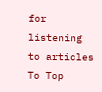for listening to articles
To Top